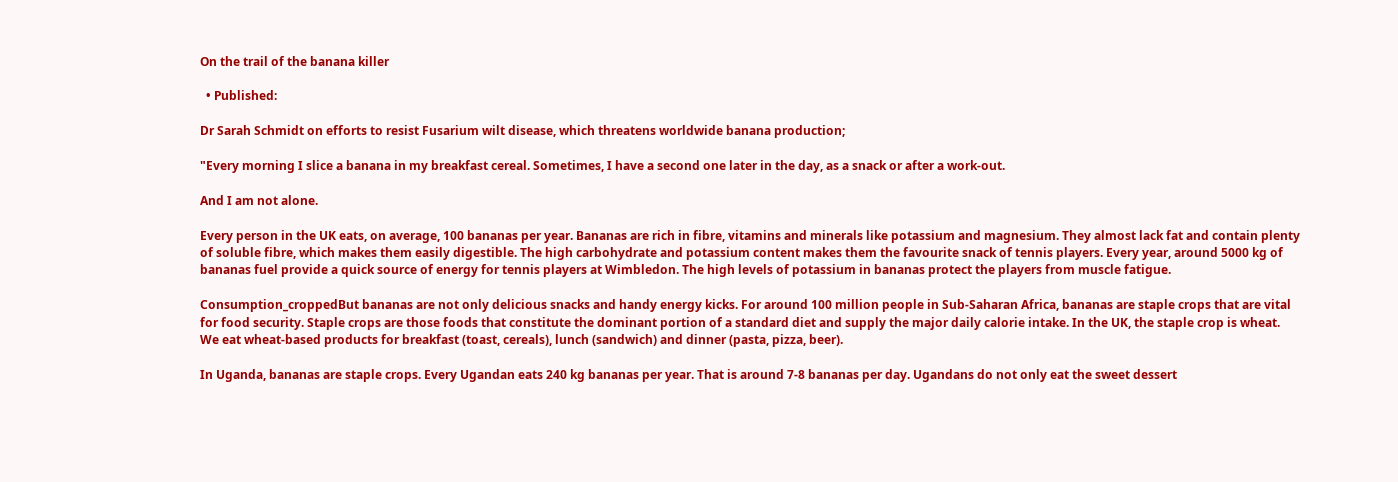On the trail of the banana killer

  • Published:

Dr Sarah Schmidt on efforts to resist Fusarium wilt disease, which threatens worldwide banana production;

"Every morning I slice a banana in my breakfast cereal. Sometimes, I have a second one later in the day, as a snack or after a work-out.

And I am not alone.

Every person in the UK eats, on average, 100 bananas per year. Bananas are rich in fibre, vitamins and minerals like potassium and magnesium. They almost lack fat and contain plenty of soluble fibre, which makes them easily digestible. The high carbohydrate and potassium content makes them the favourite snack of tennis players. Every year, around 5000 kg of bananas fuel provide a quick source of energy for tennis players at Wimbledon. The high levels of potassium in bananas protect the players from muscle fatigue.

Consumption_croppedBut bananas are not only delicious snacks and handy energy kicks. For around 100 million people in Sub-Saharan Africa, bananas are staple crops that are vital for food security. Staple crops are those foods that constitute the dominant portion of a standard diet and supply the major daily calorie intake. In the UK, the staple crop is wheat. We eat wheat-based products for breakfast (toast, cereals), lunch (sandwich) and dinner (pasta, pizza, beer).

In Uganda, bananas are staple crops. Every Ugandan eats 240 kg bananas per year. That is around 7-8 bananas per day. Ugandans do not only eat the sweet dessert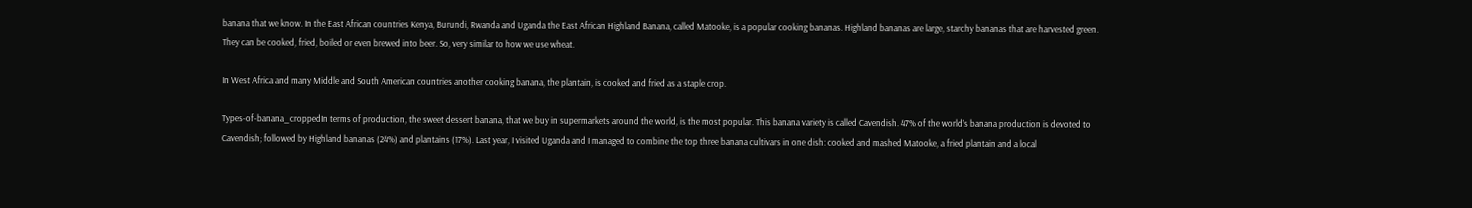banana that we know. In the East African countries Kenya, Burundi, Rwanda and Uganda the East African Highland Banana, called Matooke, is a popular cooking bananas. Highland bananas are large, starchy bananas that are harvested green. They can be cooked, fried, boiled or even brewed into beer. So, very similar to how we use wheat.

In West Africa and many Middle and South American countries another cooking banana, the plantain, is cooked and fried as a staple crop.

Types-of-banana_croppedIn terms of production, the sweet dessert banana, that we buy in supermarkets around the world, is the most popular. This banana variety is called Cavendish. 47% of the world’s banana production is devoted to Cavendish; followed by Highland bananas (24%) and plantains (17%). Last year, I visited Uganda and I managed to combine the top three banana cultivars in one dish: cooked and mashed Matooke, a fried plantain and a local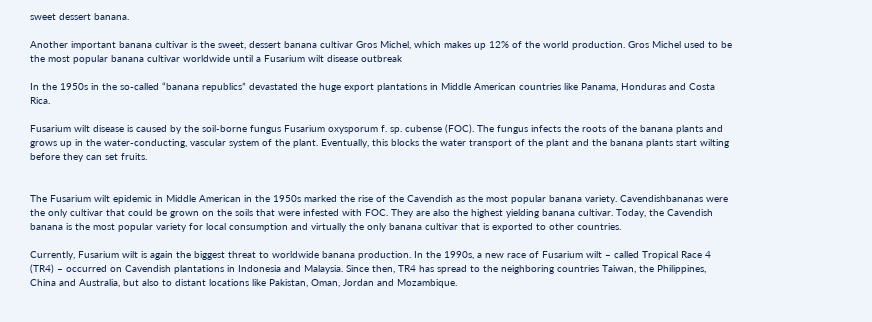sweet dessert banana.

Another important banana cultivar is the sweet, dessert banana cultivar Gros Michel, which makes up 12% of the world production. Gros Michel used to be the most popular banana cultivar worldwide until a Fusarium wilt disease outbreak

In the 1950s in the so-called “banana republics” devastated the huge export plantations in Middle American countries like Panama, Honduras and Costa Rica.

Fusarium wilt disease is caused by the soil-borne fungus Fusarium oxysporum f. sp. cubense (FOC). The fungus infects the roots of the banana plants and grows up in the water-conducting, vascular system of the plant. Eventually, this blocks the water transport of the plant and the banana plants start wilting before they can set fruits.


The Fusarium wilt epidemic in Middle American in the 1950s marked the rise of the Cavendish as the most popular banana variety. Cavendishbananas were the only cultivar that could be grown on the soils that were infested with FOC. They are also the highest yielding banana cultivar. Today, the Cavendish banana is the most popular variety for local consumption and virtually the only banana cultivar that is exported to other countries.

Currently, Fusarium wilt is again the biggest threat to worldwide banana production. In the 1990s, a new race of Fusarium wilt – called Tropical Race 4 (TR4) – occurred on Cavendish plantations in Indonesia and Malaysia. Since then, TR4 has spread to the neighboring countries Taiwan, the Philippines, China and Australia, but also to distant locations like Pakistan, Oman, Jordan and Mozambique.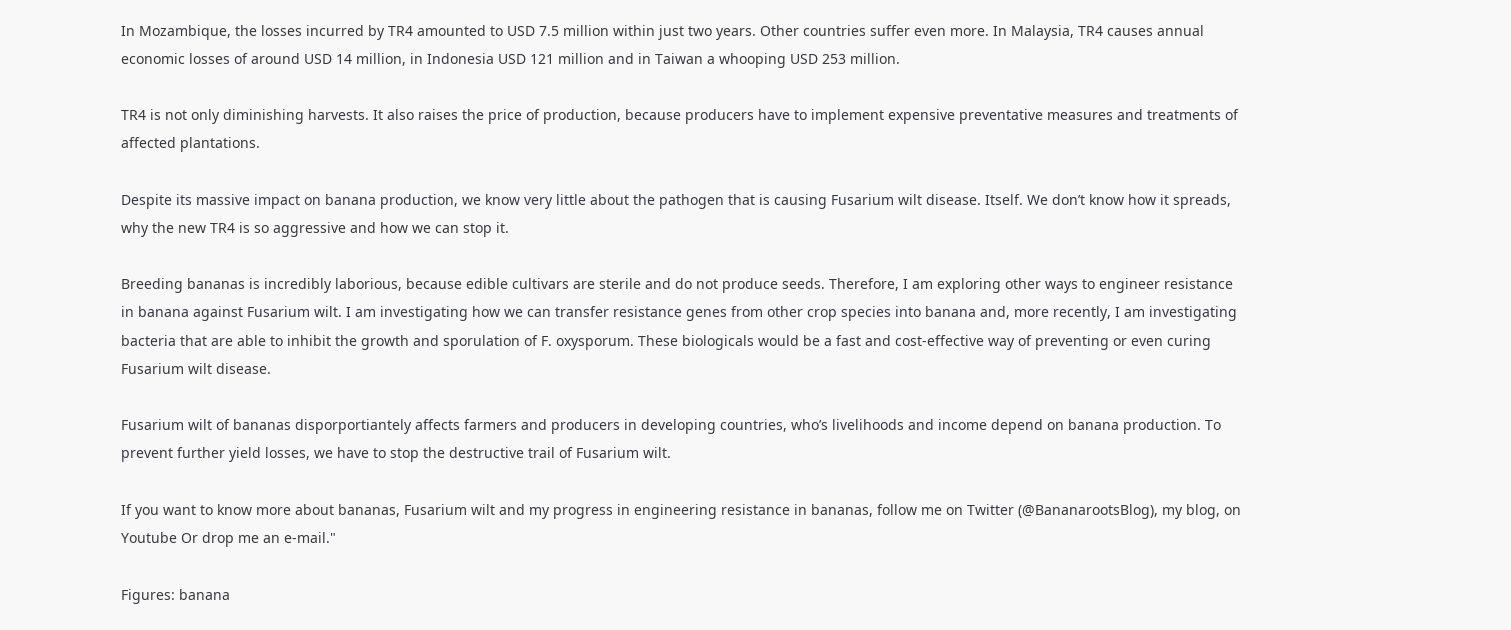In Mozambique, the losses incurred by TR4 amounted to USD 7.5 million within just two years. Other countries suffer even more. In Malaysia, TR4 causes annual economic losses of around USD 14 million, in Indonesia USD 121 million and in Taiwan a whooping USD 253 million.

TR4 is not only diminishing harvests. It also raises the price of production, because producers have to implement expensive preventative measures and treatments of affected plantations.

Despite its massive impact on banana production, we know very little about the pathogen that is causing Fusarium wilt disease. Itself. We don’t know how it spreads, why the new TR4 is so aggressive and how we can stop it.

Breeding bananas is incredibly laborious, because edible cultivars are sterile and do not produce seeds. Therefore, I am exploring other ways to engineer resistance in banana against Fusarium wilt. I am investigating how we can transfer resistance genes from other crop species into banana and, more recently, I am investigating bacteria that are able to inhibit the growth and sporulation of F. oxysporum. These biologicals would be a fast and cost-effective way of preventing or even curing Fusarium wilt disease.

Fusarium wilt of bananas disporportiantely affects farmers and producers in developing countries, who’s livelihoods and income depend on banana production. To prevent further yield losses, we have to stop the destructive trail of Fusarium wilt.

If you want to know more about bananas, Fusarium wilt and my progress in engineering resistance in bananas, follow me on Twitter (@BananarootsBlog), my blog, on Youtube Or drop me an e-mail."

Figures: banana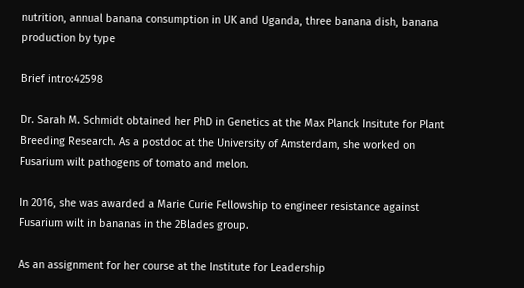nutrition, annual banana consumption in UK and Uganda, three banana dish, banana production by type

Brief intro:42598

Dr. Sarah M. Schmidt obtained her PhD in Genetics at the Max Planck Insitute for Plant Breeding Research. As a postdoc at the University of Amsterdam, she worked on Fusarium wilt pathogens of tomato and melon.

In 2016, she was awarded a Marie Curie Fellowship to engineer resistance against Fusarium wilt in bananas in the 2Blades group.

As an assignment for her course at the Institute for Leadership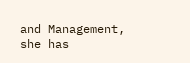and Management, she has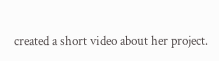created a short video about her project.